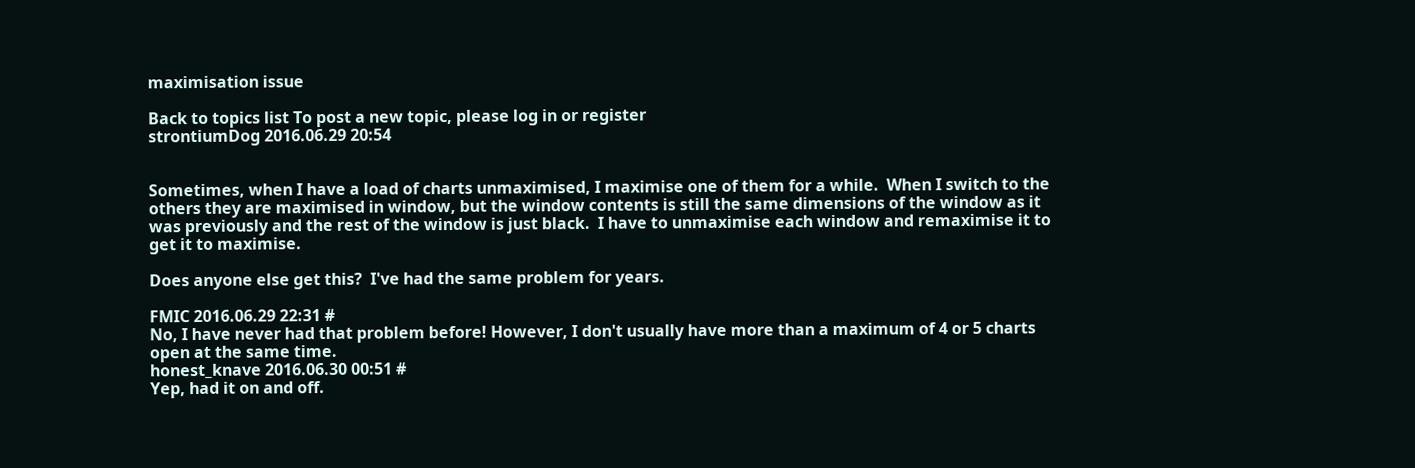maximisation issue

Back to topics list To post a new topic, please log in or register
strontiumDog 2016.06.29 20:54


Sometimes, when I have a load of charts unmaximised, I maximise one of them for a while.  When I switch to the others they are maximised in window, but the window contents is still the same dimensions of the window as it was previously and the rest of the window is just black.  I have to unmaximise each window and remaximise it to get it to maximise.

Does anyone else get this?  I've had the same problem for years.

FMIC 2016.06.29 22:31 #
No, I have never had that problem before! However, I don't usually have more than a maximum of 4 or 5 charts open at the same time.
honest_knave 2016.06.30 00:51 #
Yep, had it on and off.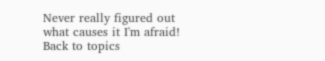Never really figured out what causes it I'm afraid!
Back to topics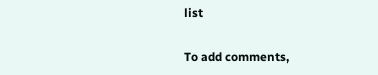list

To add comments,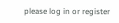please log in or register